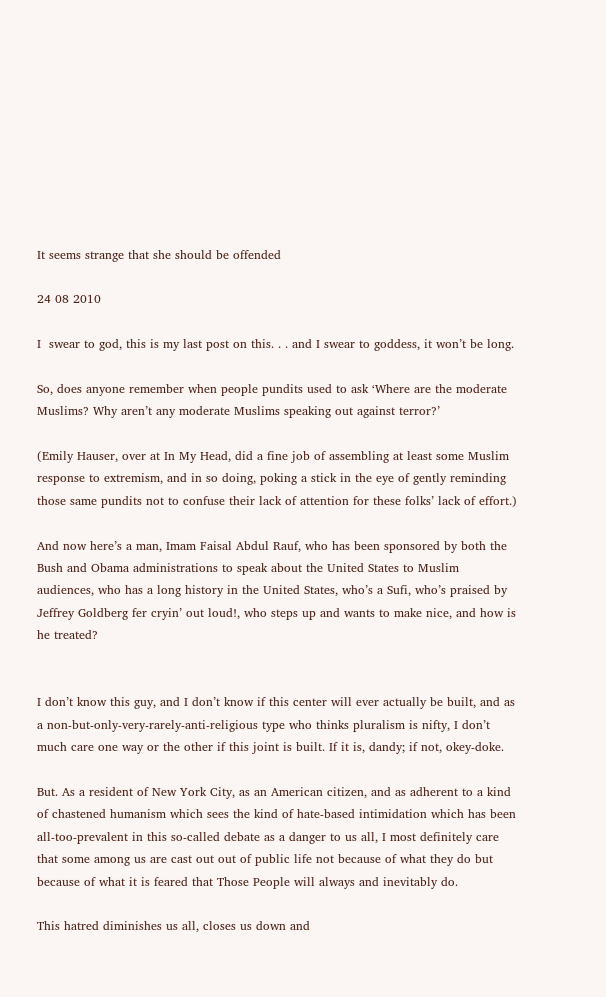It seems strange that she should be offended

24 08 2010

I  swear to god, this is my last post on this. . . and I swear to goddess, it won’t be long.

So, does anyone remember when people pundits used to ask ‘Where are the moderate Muslims? Why aren’t any moderate Muslims speaking out against terror?’

(Emily Hauser, over at In My Head, did a fine job of assembling at least some Muslim response to extremism, and in so doing, poking a stick in the eye of gently reminding those same pundits not to confuse their lack of attention for these folks’ lack of effort.)

And now here’s a man, Imam Faisal Abdul Rauf, who has been sponsored by both the Bush and Obama administrations to speak about the United States to Muslim audiences, who has a long history in the United States, who’s a Sufi, who’s praised by Jeffrey Goldberg fer cryin’ out loud!, who steps up and wants to make nice, and how is he treated?


I don’t know this guy, and I don’t know if this center will ever actually be built, and as a non-but-only-very-rarely-anti-religious type who thinks pluralism is nifty, I don’t much care one way or the other if this joint is built. If it is, dandy; if not, okey-doke.

But. As a resident of New York City, as an American citizen, and as adherent to a kind of chastened humanism which sees the kind of hate-based intimidation which has been all-too-prevalent in this so-called debate as a danger to us all, I most definitely care that some among us are cast out out of public life not because of what they do but because of what it is feared that Those People will always and inevitably do.

This hatred diminishes us all, closes us down and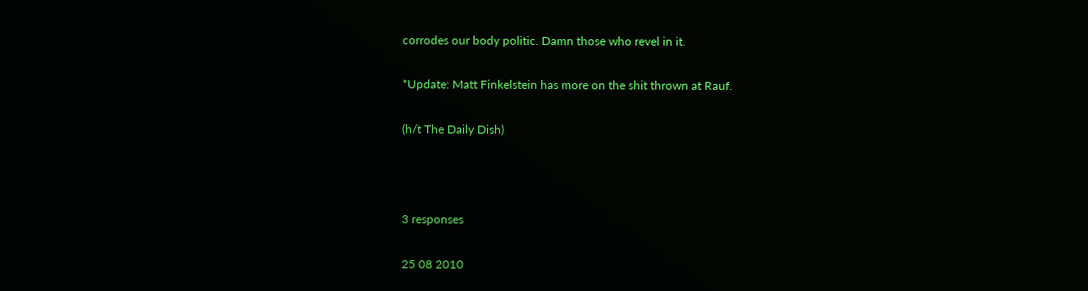corrodes our body politic. Damn those who revel in it.

*Update: Matt Finkelstein has more on the shit thrown at Rauf.

(h/t The Daily Dish)



3 responses

25 08 2010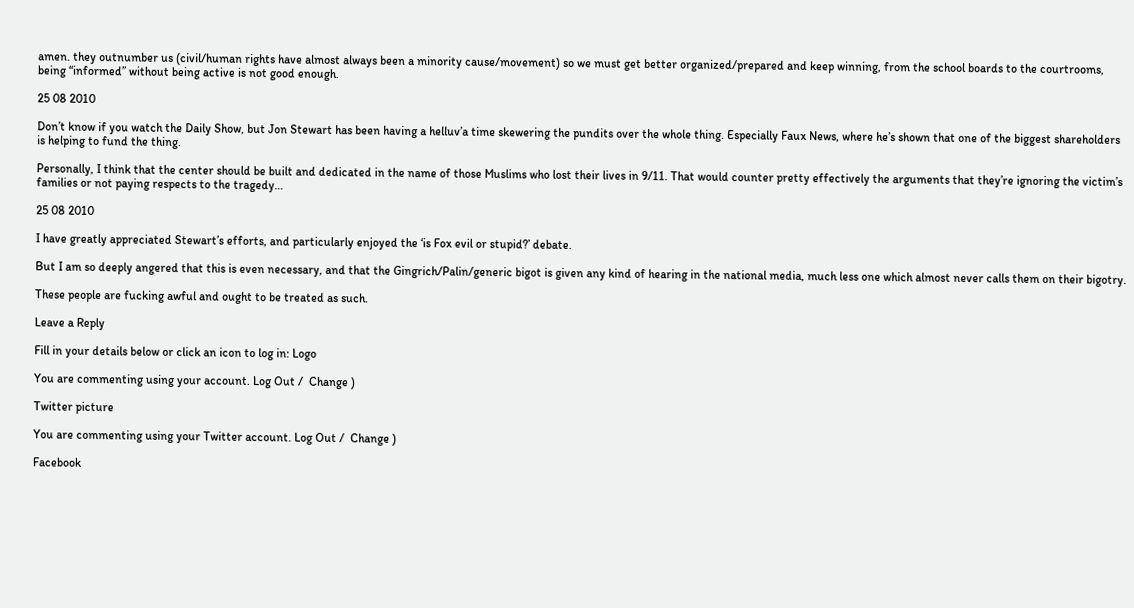amen. they outnumber us (civil/human rights have almost always been a minority cause/movement) so we must get better organized/prepared and keep winning, from the school boards to the courtrooms, being “informed” without being active is not good enough.

25 08 2010

Don’t know if you watch the Daily Show, but Jon Stewart has been having a helluv’a time skewering the pundits over the whole thing. Especially Faux News, where he’s shown that one of the biggest shareholders is helping to fund the thing.

Personally, I think that the center should be built and dedicated in the name of those Muslims who lost their lives in 9/11. That would counter pretty effectively the arguments that they’re ignoring the victim’s families or not paying respects to the tragedy…

25 08 2010

I have greatly appreciated Stewart’s efforts, and particularly enjoyed the ‘is Fox evil or stupid?’ debate.

But I am so deeply angered that this is even necessary, and that the Gingrich/Palin/generic bigot is given any kind of hearing in the national media, much less one which almost never calls them on their bigotry.

These people are fucking awful and ought to be treated as such.

Leave a Reply

Fill in your details below or click an icon to log in: Logo

You are commenting using your account. Log Out /  Change )

Twitter picture

You are commenting using your Twitter account. Log Out /  Change )

Facebook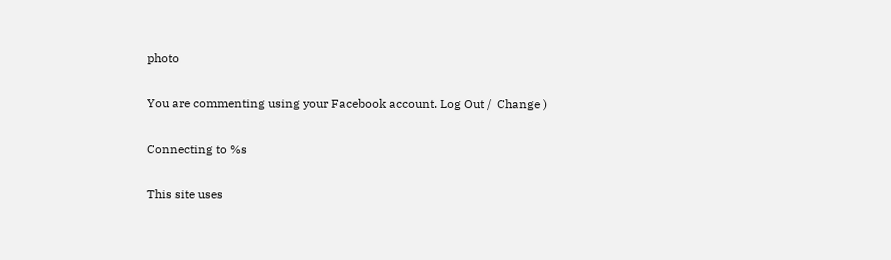photo

You are commenting using your Facebook account. Log Out /  Change )

Connecting to %s

This site uses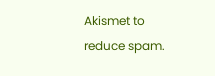Akismet to reduce spam.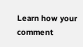Learn how your comment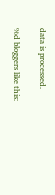data is processed.

%d bloggers like this: